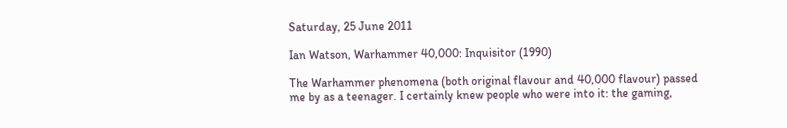Saturday, 25 June 2011

Ian Watson, Warhammer 40,000: Inquisitor (1990)

The Warhammer phenomena (both original flavour and 40,000 flavour) passed me by as a teenager. I certainly knew people who were into it: the gaming,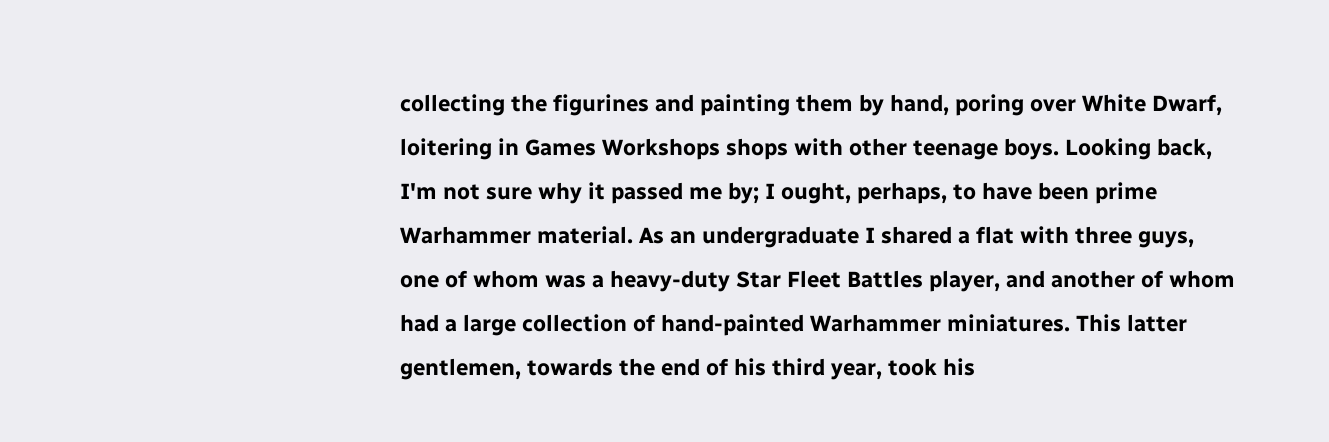collecting the figurines and painting them by hand, poring over White Dwarf, loitering in Games Workshops shops with other teenage boys. Looking back, I'm not sure why it passed me by; I ought, perhaps, to have been prime Warhammer material. As an undergraduate I shared a flat with three guys, one of whom was a heavy-duty Star Fleet Battles player, and another of whom had a large collection of hand-painted Warhammer miniatures. This latter gentlemen, towards the end of his third year, took his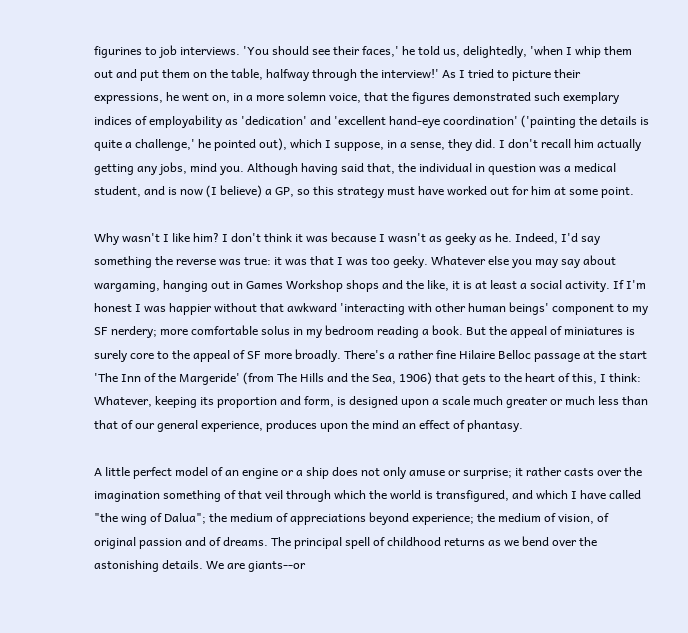figurines to job interviews. 'You should see their faces,' he told us, delightedly, 'when I whip them out and put them on the table, halfway through the interview!' As I tried to picture their expressions, he went on, in a more solemn voice, that the figures demonstrated such exemplary indices of employability as 'dedication' and 'excellent hand-eye coordination' ('painting the details is quite a challenge,' he pointed out), which I suppose, in a sense, they did. I don't recall him actually getting any jobs, mind you. Although having said that, the individual in question was a medical student, and is now (I believe) a GP, so this strategy must have worked out for him at some point.

Why wasn't I like him? I don't think it was because I wasn't as geeky as he. Indeed, I'd say something the reverse was true: it was that I was too geeky. Whatever else you may say about wargaming, hanging out in Games Workshop shops and the like, it is at least a social activity. If I'm honest I was happier without that awkward 'interacting with other human beings' component to my SF nerdery; more comfortable solus in my bedroom reading a book. But the appeal of miniatures is surely core to the appeal of SF more broadly. There's a rather fine Hilaire Belloc passage at the start 'The Inn of the Margeride' (from The Hills and the Sea, 1906) that gets to the heart of this, I think:
Whatever, keeping its proportion and form, is designed upon a scale much greater or much less than that of our general experience, produces upon the mind an effect of phantasy.

A little perfect model of an engine or a ship does not only amuse or surprise; it rather casts over the imagination something of that veil through which the world is transfigured, and which I have called "the wing of Dalua"; the medium of appreciations beyond experience; the medium of vision, of original passion and of dreams. The principal spell of childhood returns as we bend over the astonishing details. We are giants--or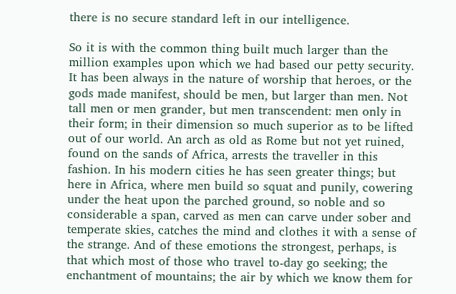there is no secure standard left in our intelligence.

So it is with the common thing built much larger than the million examples upon which we had based our petty security. It has been always in the nature of worship that heroes, or the gods made manifest, should be men, but larger than men. Not tall men or men grander, but men transcendent: men only in their form; in their dimension so much superior as to be lifted out of our world. An arch as old as Rome but not yet ruined, found on the sands of Africa, arrests the traveller in this fashion. In his modern cities he has seen greater things; but here in Africa, where men build so squat and punily, cowering under the heat upon the parched ground, so noble and so considerable a span, carved as men can carve under sober and temperate skies, catches the mind and clothes it with a sense of the strange. And of these emotions the strongest, perhaps, is that which most of those who travel to-day go seeking; the enchantment of mountains; the air by which we know them for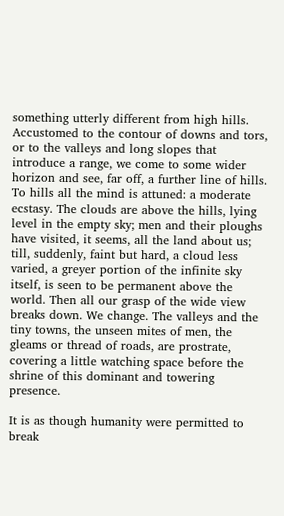something utterly different from high hills. Accustomed to the contour of downs and tors, or to the valleys and long slopes that introduce a range, we come to some wider horizon and see, far off, a further line of hills. To hills all the mind is attuned: a moderate ecstasy. The clouds are above the hills, lying level in the empty sky; men and their ploughs have visited, it seems, all the land about us; till, suddenly, faint but hard, a cloud less varied, a greyer portion of the infinite sky itself, is seen to be permanent above the world. Then all our grasp of the wide view breaks down. We change. The valleys and the tiny towns, the unseen mites of men, the gleams or thread of roads, are prostrate, covering a little watching space before the shrine of this dominant and towering presence.

It is as though humanity were permitted to break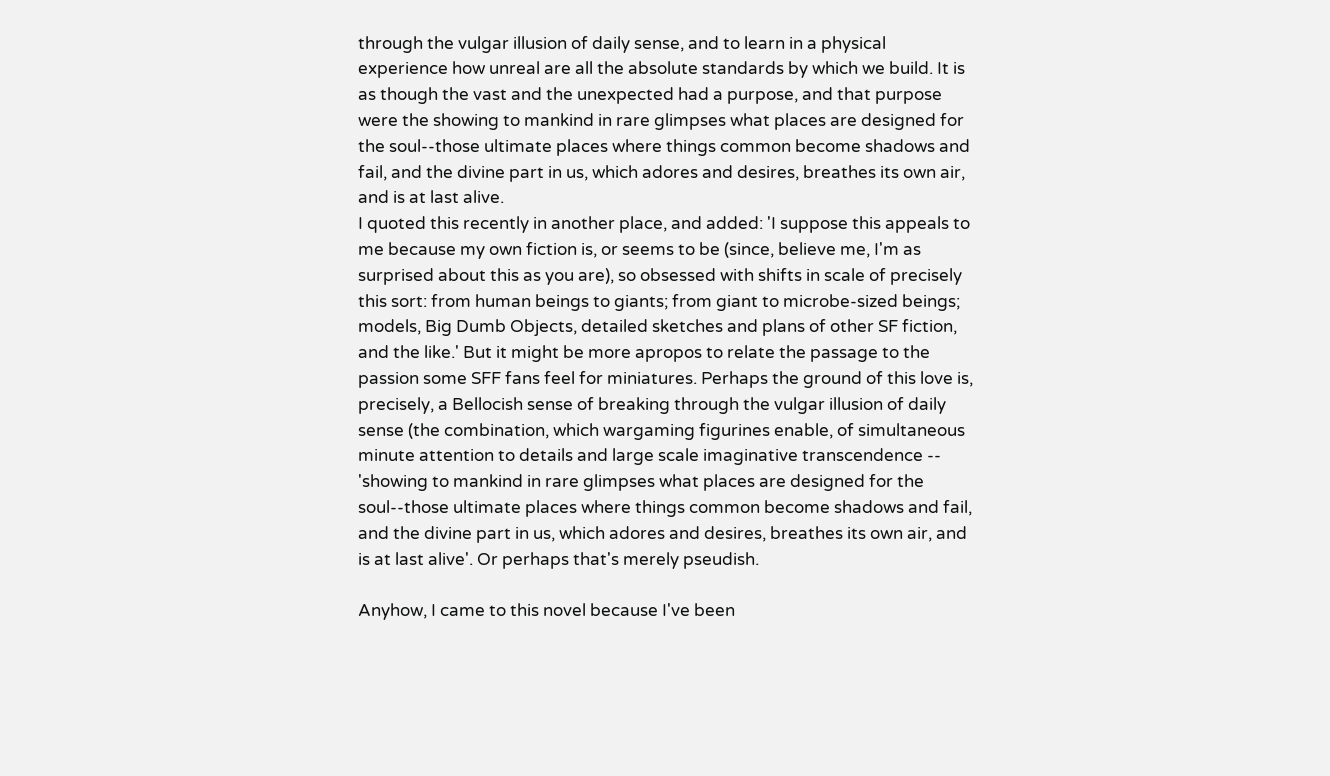through the vulgar illusion of daily sense, and to learn in a physical experience how unreal are all the absolute standards by which we build. It is as though the vast and the unexpected had a purpose, and that purpose were the showing to mankind in rare glimpses what places are designed for the soul--those ultimate places where things common become shadows and fail, and the divine part in us, which adores and desires, breathes its own air, and is at last alive.
I quoted this recently in another place, and added: 'I suppose this appeals to me because my own fiction is, or seems to be (since, believe me, I'm as surprised about this as you are), so obsessed with shifts in scale of precisely this sort: from human beings to giants; from giant to microbe-sized beings; models, Big Dumb Objects, detailed sketches and plans of other SF fiction, and the like.' But it might be more apropos to relate the passage to the passion some SFF fans feel for miniatures. Perhaps the ground of this love is, precisely, a Bellocish sense of breaking through the vulgar illusion of daily sense (the combination, which wargaming figurines enable, of simultaneous minute attention to details and large scale imaginative transcendence -- 'showing to mankind in rare glimpses what places are designed for the soul--those ultimate places where things common become shadows and fail, and the divine part in us, which adores and desires, breathes its own air, and is at last alive'. Or perhaps that's merely pseudish.

Anyhow, I came to this novel because I've been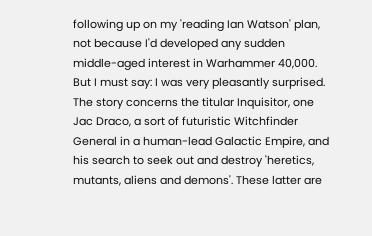following up on my 'reading Ian Watson' plan, not because I'd developed any sudden middle-aged interest in Warhammer 40,000. But I must say: I was very pleasantly surprised. The story concerns the titular Inquisitor, one Jac Draco, a sort of futuristic Witchfinder General in a human-lead Galactic Empire, and his search to seek out and destroy 'heretics, mutants, aliens and demons'. These latter are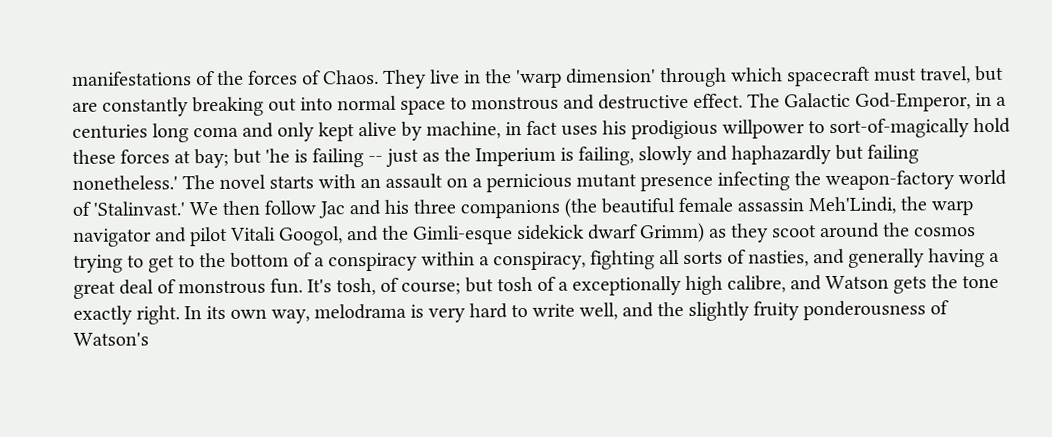manifestations of the forces of Chaos. They live in the 'warp dimension' through which spacecraft must travel, but are constantly breaking out into normal space to monstrous and destructive effect. The Galactic God-Emperor, in a centuries long coma and only kept alive by machine, in fact uses his prodigious willpower to sort-of-magically hold these forces at bay; but 'he is failing -- just as the Imperium is failing, slowly and haphazardly but failing nonetheless.' The novel starts with an assault on a pernicious mutant presence infecting the weapon-factory world of 'Stalinvast.' We then follow Jac and his three companions (the beautiful female assassin Meh'Lindi, the warp navigator and pilot Vitali Googol, and the Gimli-esque sidekick dwarf Grimm) as they scoot around the cosmos trying to get to the bottom of a conspiracy within a conspiracy, fighting all sorts of nasties, and generally having a great deal of monstrous fun. It's tosh, of course; but tosh of a exceptionally high calibre, and Watson gets the tone exactly right. In its own way, melodrama is very hard to write well, and the slightly fruity ponderousness of Watson's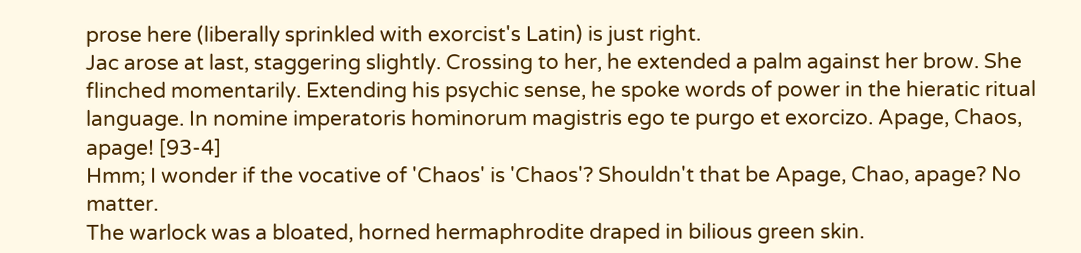prose here (liberally sprinkled with exorcist's Latin) is just right.
Jac arose at last, staggering slightly. Crossing to her, he extended a palm against her brow. She flinched momentarily. Extending his psychic sense, he spoke words of power in the hieratic ritual language. In nomine imperatoris hominorum magistris ego te purgo et exorcizo. Apage, Chaos, apage! [93-4]
Hmm; I wonder if the vocative of 'Chaos' is 'Chaos'? Shouldn't that be Apage, Chao, apage? No matter.
The warlock was a bloated, horned hermaphrodite draped in bilious green skin.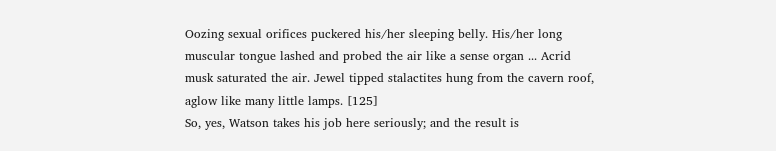Oozing sexual orifices puckered his/her sleeping belly. His/her long muscular tongue lashed and probed the air like a sense organ ... Acrid musk saturated the air. Jewel tipped stalactites hung from the cavern roof, aglow like many little lamps. [125]
So, yes, Watson takes his job here seriously; and the result is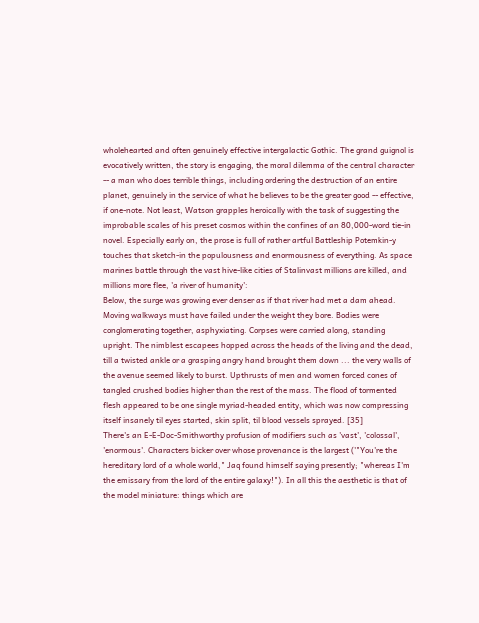wholehearted and often genuinely effective intergalactic Gothic. The grand guignol is evocatively written, the story is engaging, the moral dilemma of the central character -- a man who does terrible things, including ordering the destruction of an entire planet, genuinely in the service of what he believes to be the greater good -- effective, if one-note. Not least, Watson grapples heroically with the task of suggesting the improbable scales of his preset cosmos within the confines of an 80,000-word tie-in novel. Especially early on, the prose is full of rather artful Battleship Potemkin-y touches that sketch-in the populousness and enormousness of everything. As space marines battle through the vast hive-like cities of Stalinvast millions are killed, and millions more flee, 'a river of humanity':
Below, the surge was growing ever denser as if that river had met a dam ahead. Moving walkways must have failed under the weight they bore. Bodies were conglomerating together, asphyxiating. Corpses were carried along, standing upright. The nimblest escapees hopped across the heads of the living and the dead, till a twisted ankle or a grasping angry hand brought them down ... the very walls of the avenue seemed likely to burst. Upthrusts of men and women forced cones of tangled crushed bodies higher than the rest of the mass. The flood of tormented flesh appeared to be one single myriad-headed entity, which was now compressing itself insanely til eyes started, skin split, til blood vessels sprayed. [35]
There's an E-E-Doc-Smithworthy profusion of modifiers such as 'vast', 'colossal', 'enormous'. Characters bicker over whose provenance is the largest ('"You're the hereditary lord of a whole world," Jaq found himself saying presently; "whereas I'm the emissary from the lord of the entire galaxy!"). In all this the aesthetic is that of the model miniature: things which are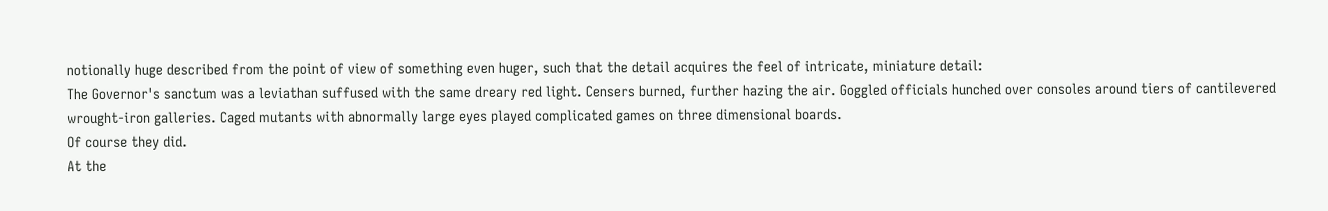notionally huge described from the point of view of something even huger, such that the detail acquires the feel of intricate, miniature detail:
The Governor's sanctum was a leviathan suffused with the same dreary red light. Censers burned, further hazing the air. Goggled officials hunched over consoles around tiers of cantilevered wrought-iron galleries. Caged mutants with abnormally large eyes played complicated games on three dimensional boards.
Of course they did.
At the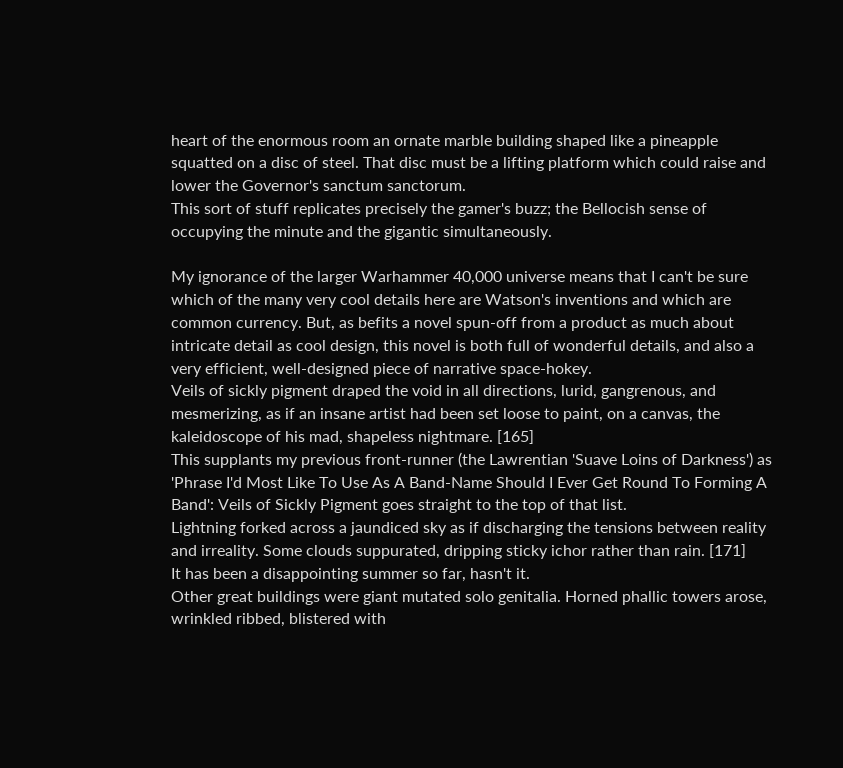heart of the enormous room an ornate marble building shaped like a pineapple squatted on a disc of steel. That disc must be a lifting platform which could raise and lower the Governor's sanctum sanctorum.
This sort of stuff replicates precisely the gamer's buzz; the Bellocish sense of occupying the minute and the gigantic simultaneously.

My ignorance of the larger Warhammer 40,000 universe means that I can't be sure which of the many very cool details here are Watson's inventions and which are common currency. But, as befits a novel spun-off from a product as much about intricate detail as cool design, this novel is both full of wonderful details, and also a very efficient, well-designed piece of narrative space-hokey.
Veils of sickly pigment draped the void in all directions, lurid, gangrenous, and mesmerizing, as if an insane artist had been set loose to paint, on a canvas, the kaleidoscope of his mad, shapeless nightmare. [165]
This supplants my previous front-runner (the Lawrentian 'Suave Loins of Darkness') as 'Phrase I'd Most Like To Use As A Band-Name Should I Ever Get Round To Forming A Band': Veils of Sickly Pigment goes straight to the top of that list.
Lightning forked across a jaundiced sky as if discharging the tensions between reality and irreality. Some clouds suppurated, dripping sticky ichor rather than rain. [171]
It has been a disappointing summer so far, hasn't it.
Other great buildings were giant mutated solo genitalia. Horned phallic towers arose, wrinkled ribbed, blistered with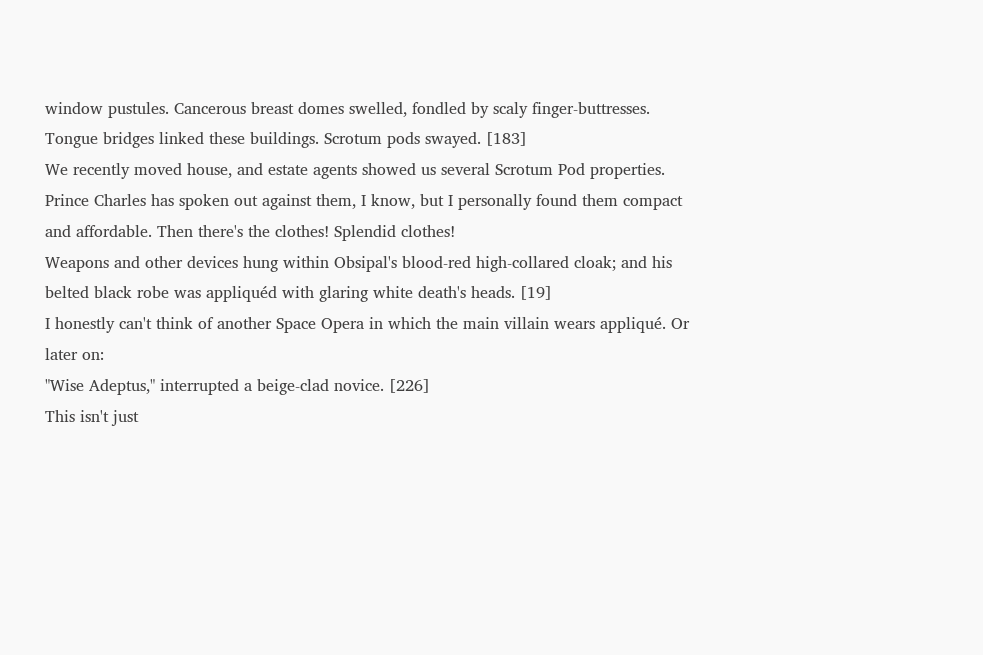window pustules. Cancerous breast domes swelled, fondled by scaly finger-buttresses. Tongue bridges linked these buildings. Scrotum pods swayed. [183]
We recently moved house, and estate agents showed us several Scrotum Pod properties. Prince Charles has spoken out against them, I know, but I personally found them compact and affordable. Then there's the clothes! Splendid clothes!
Weapons and other devices hung within Obsipal's blood-red high-collared cloak; and his belted black robe was appliquéd with glaring white death's heads. [19]
I honestly can't think of another Space Opera in which the main villain wears appliqué. Or later on:
"Wise Adeptus," interrupted a beige-clad novice. [226]
This isn't just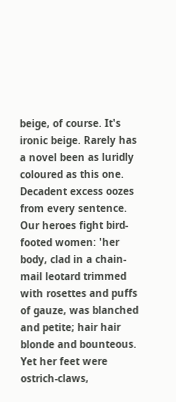beige, of course. It's ironic beige. Rarely has a novel been as luridly coloured as this one. Decadent excess oozes from every sentence. Our heroes fight bird-footed women: 'her body, clad in a chain-mail leotard trimmed with rosettes and puffs of gauze, was blanched and petite; hair hair blonde and bounteous. Yet her feet were ostrich-claws,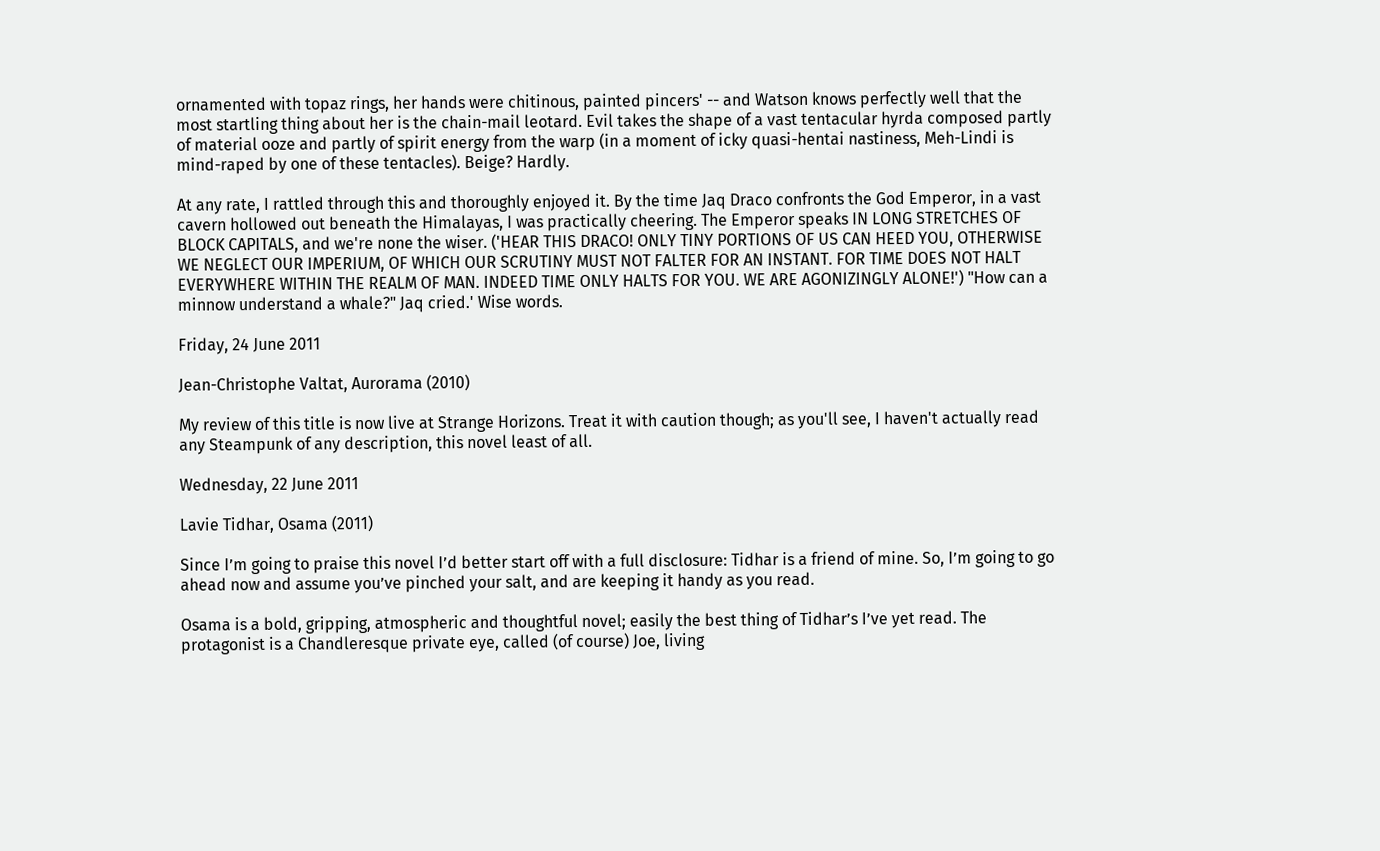ornamented with topaz rings, her hands were chitinous, painted pincers' -- and Watson knows perfectly well that the most startling thing about her is the chain-mail leotard. Evil takes the shape of a vast tentacular hyrda composed partly of material ooze and partly of spirit energy from the warp (in a moment of icky quasi-hentai nastiness, Meh-Lindi is mind-raped by one of these tentacles). Beige? Hardly.

At any rate, I rattled through this and thoroughly enjoyed it. By the time Jaq Draco confronts the God Emperor, in a vast cavern hollowed out beneath the Himalayas, I was practically cheering. The Emperor speaks IN LONG STRETCHES OF BLOCK CAPITALS, and we're none the wiser. ('HEAR THIS DRACO! ONLY TINY PORTIONS OF US CAN HEED YOU, OTHERWISE WE NEGLECT OUR IMPERIUM, OF WHICH OUR SCRUTINY MUST NOT FALTER FOR AN INSTANT. FOR TIME DOES NOT HALT EVERYWHERE WITHIN THE REALM OF MAN. INDEED TIME ONLY HALTS FOR YOU. WE ARE AGONIZINGLY ALONE!') "How can a minnow understand a whale?" Jaq cried.' Wise words.

Friday, 24 June 2011

Jean-Christophe Valtat, Aurorama (2010)

My review of this title is now live at Strange Horizons. Treat it with caution though; as you'll see, I haven't actually read any Steampunk of any description, this novel least of all.

Wednesday, 22 June 2011

Lavie Tidhar, Osama (2011)

Since I’m going to praise this novel I’d better start off with a full disclosure: Tidhar is a friend of mine. So, I’m going to go ahead now and assume you’ve pinched your salt, and are keeping it handy as you read.

Osama is a bold, gripping, atmospheric and thoughtful novel; easily the best thing of Tidhar’s I’ve yet read. The protagonist is a Chandleresque private eye, called (of course) Joe, living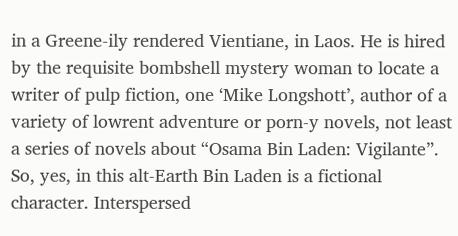in a Greene-ily rendered Vientiane, in Laos. He is hired by the requisite bombshell mystery woman to locate a writer of pulp fiction, one ‘Mike Longshott’, author of a variety of lowrent adventure or porn-y novels, not least a series of novels about “Osama Bin Laden: Vigilante”. So, yes, in this alt-Earth Bin Laden is a fictional character. Interspersed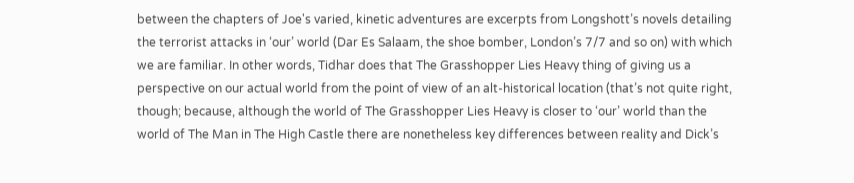between the chapters of Joe's varied, kinetic adventures are excerpts from Longshott’s novels detailing the terrorist attacks in ‘our’ world (Dar Es Salaam, the shoe bomber, London’s 7/7 and so on) with which we are familiar. In other words, Tidhar does that The Grasshopper Lies Heavy thing of giving us a perspective on our actual world from the point of view of an alt-historical location (that’s not quite right, though; because, although the world of The Grasshopper Lies Heavy is closer to ‘our’ world than the world of The Man in The High Castle there are nonetheless key differences between reality and Dick’s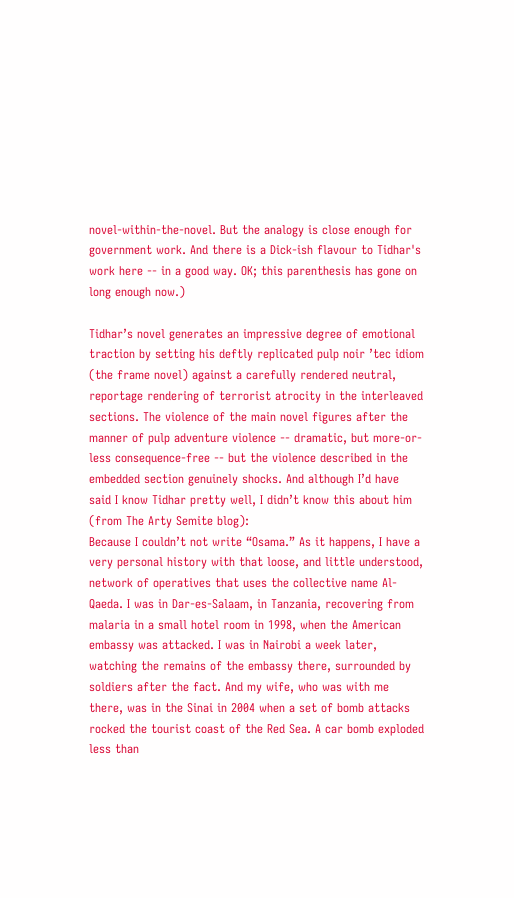novel-within-the-novel. But the analogy is close enough for government work. And there is a Dick-ish flavour to Tidhar's work here -- in a good way. OK; this parenthesis has gone on long enough now.)

Tidhar’s novel generates an impressive degree of emotional traction by setting his deftly replicated pulp noir ’tec idiom (the frame novel) against a carefully rendered neutral, reportage rendering of terrorist atrocity in the interleaved sections. The violence of the main novel figures after the manner of pulp adventure violence -- dramatic, but more-or-less consequence-free -- but the violence described in the embedded section genuinely shocks. And although I’d have said I know Tidhar pretty well, I didn’t know this about him (from The Arty Semite blog):
Because I couldn’t not write “Osama.” As it happens, I have a very personal history with that loose, and little understood, network of operatives that uses the collective name Al-Qaeda. I was in Dar-es-Salaam, in Tanzania, recovering from malaria in a small hotel room in 1998, when the American embassy was attacked. I was in Nairobi a week later, watching the remains of the embassy there, surrounded by soldiers after the fact. And my wife, who was with me there, was in the Sinai in 2004 when a set of bomb attacks rocked the tourist coast of the Red Sea. A car bomb exploded less than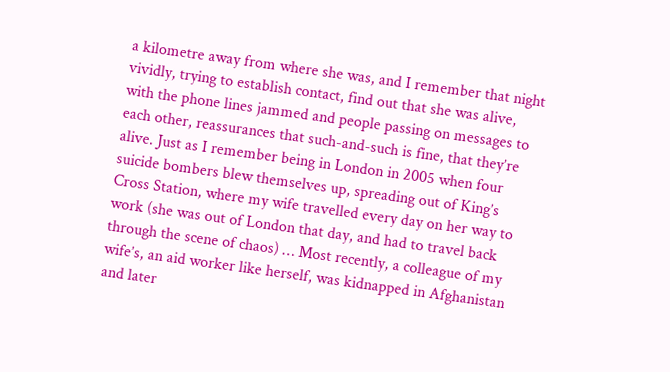a kilometre away from where she was, and I remember that night vividly, trying to establish contact, find out that she was alive, with the phone lines jammed and people passing on messages to each other, reassurances that such-and-such is fine, that they’re alive. Just as I remember being in London in 2005 when four suicide bombers blew themselves up, spreading out of King’s Cross Station, where my wife travelled every day on her way to work (she was out of London that day, and had to travel back through the scene of chaos) … Most recently, a colleague of my wife’s, an aid worker like herself, was kidnapped in Afghanistan and later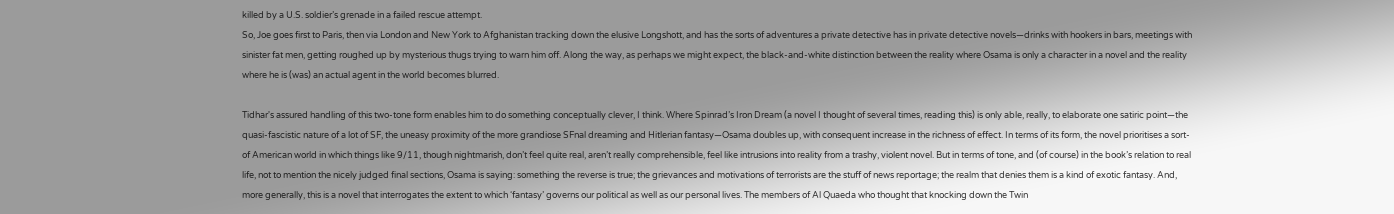killed by a U.S. soldier’s grenade in a failed rescue attempt.
So, Joe goes first to Paris, then via London and New York to Afghanistan tracking down the elusive Longshott, and has the sorts of adventures a private detective has in private detective novels—drinks with hookers in bars, meetings with sinister fat men, getting roughed up by mysterious thugs trying to warn him off. Along the way, as perhaps we might expect, the black-and-white distinction between the reality where Osama is only a character in a novel and the reality where he is (was) an actual agent in the world becomes blurred.

Tidhar's assured handling of this two-tone form enables him to do something conceptually clever, I think. Where Spinrad’s Iron Dream (a novel I thought of several times, reading this) is only able, really, to elaborate one satiric point—the quasi-fascistic nature of a lot of SF, the uneasy proximity of the more grandiose SFnal dreaming and Hitlerian fantasy—Osama doubles up, with consequent increase in the richness of effect. In terms of its form, the novel prioritises a sort-of American world in which things like 9/11, though nightmarish, don’t feel quite real, aren’t really comprehensible, feel like intrusions into reality from a trashy, violent novel. But in terms of tone, and (of course) in the book’s relation to real life, not to mention the nicely judged final sections, Osama is saying: something the reverse is true; the grievances and motivations of terrorists are the stuff of news reportage; the realm that denies them is a kind of exotic fantasy. And, more generally, this is a novel that interrogates the extent to which ‘fantasy’ governs our political as well as our personal lives. The members of Al Quaeda who thought that knocking down the Twin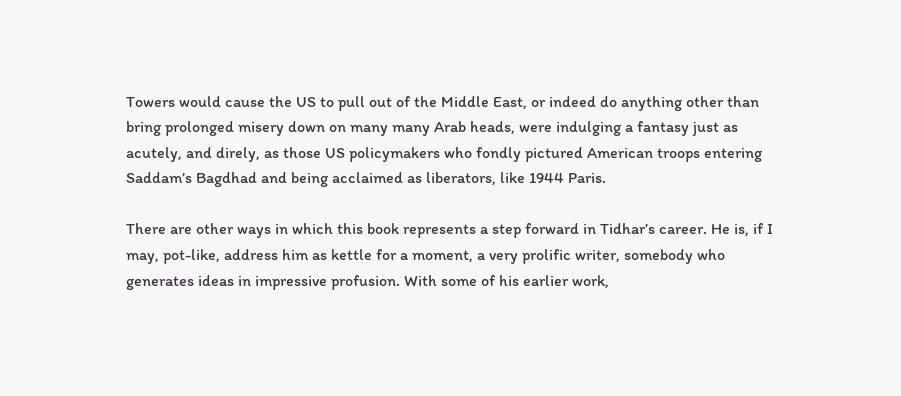Towers would cause the US to pull out of the Middle East, or indeed do anything other than bring prolonged misery down on many many Arab heads, were indulging a fantasy just as acutely, and direly, as those US policymakers who fondly pictured American troops entering Saddam’s Bagdhad and being acclaimed as liberators, like 1944 Paris.

There are other ways in which this book represents a step forward in Tidhar’s career. He is, if I may, pot-like, address him as kettle for a moment, a very prolific writer, somebody who generates ideas in impressive profusion. With some of his earlier work,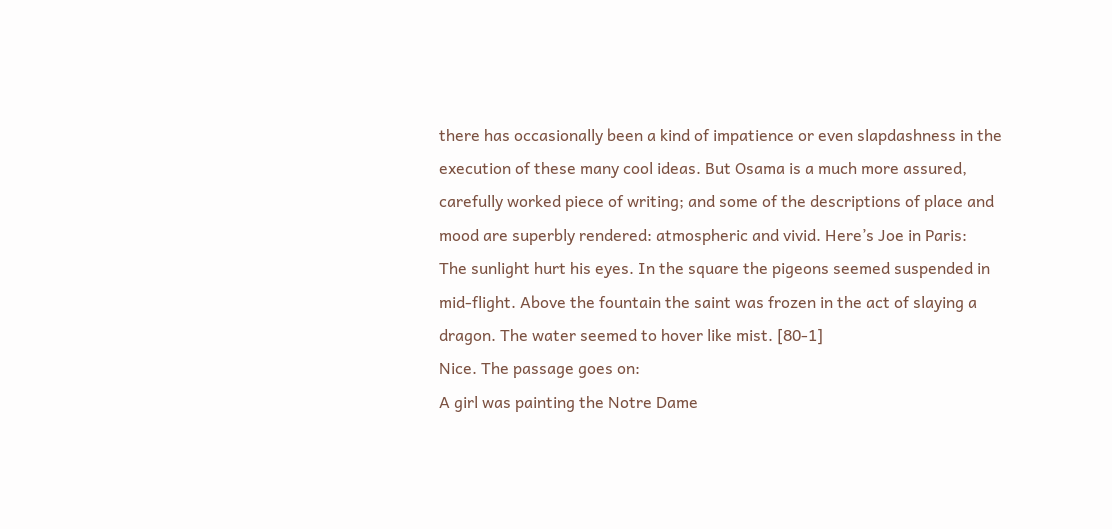there has occasionally been a kind of impatience or even slapdashness in the execution of these many cool ideas. But Osama is a much more assured, carefully worked piece of writing; and some of the descriptions of place and mood are superbly rendered: atmospheric and vivid. Here’s Joe in Paris:
The sunlight hurt his eyes. In the square the pigeons seemed suspended in mid-flight. Above the fountain the saint was frozen in the act of slaying a dragon. The water seemed to hover like mist. [80-1]
Nice. The passage goes on:
A girl was painting the Notre Dame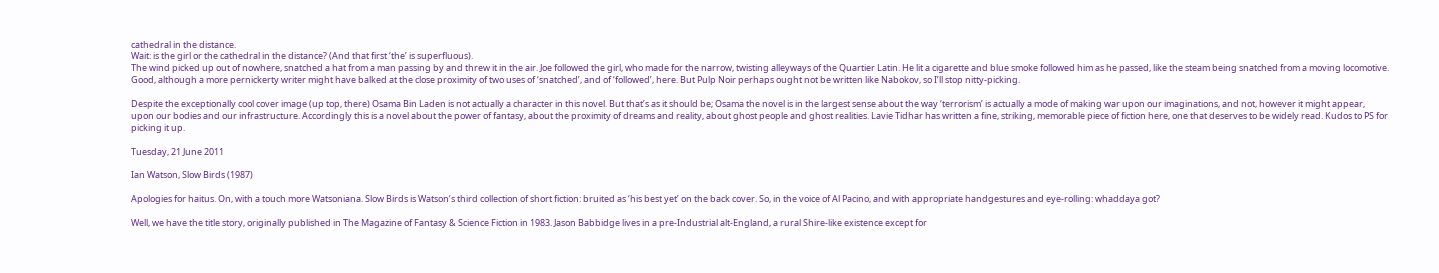cathedral in the distance.
Wait: is the girl or the cathedral in the distance? (And that first ‘the’ is superfluous).
The wind picked up out of nowhere, snatched a hat from a man passing by and threw it in the air. Joe followed the girl, who made for the narrow, twisting alleyways of the Quartier Latin. He lit a cigarette and blue smoke followed him as he passed, like the steam being snatched from a moving locomotive.
Good, although a more pernickerty writer might have balked at the close proximity of two uses of ‘snatched’, and of ‘followed’, here. But Pulp Noir perhaps ought not be written like Nabokov, so I’ll stop nitty-picking.

Despite the exceptionally cool cover image (up top, there) Osama Bin Laden is not actually a character in this novel. But that’s as it should be; Osama the novel is in the largest sense about the way ‘terrorism’ is actually a mode of making war upon our imaginations, and not, however it might appear, upon our bodies and our infrastructure. Accordingly this is a novel about the power of fantasy, about the proximity of dreams and reality, about ghost people and ghost realities. Lavie Tidhar has written a fine, striking, memorable piece of fiction here, one that deserves to be widely read. Kudos to PS for picking it up.

Tuesday, 21 June 2011

Ian Watson, Slow Birds (1987)

Apologies for haitus. On, with a touch more Watsoniana. Slow Birds is Watson’s third collection of short fiction: bruited as ‘his best yet’ on the back cover. So, in the voice of Al Pacino, and with appropriate handgestures and eye-rolling: whaddaya got?

Well, we have the title story, originally published in The Magazine of Fantasy & Science Fiction in 1983. Jason Babbidge lives in a pre-Industrial alt-England, a rural Shire-like existence except for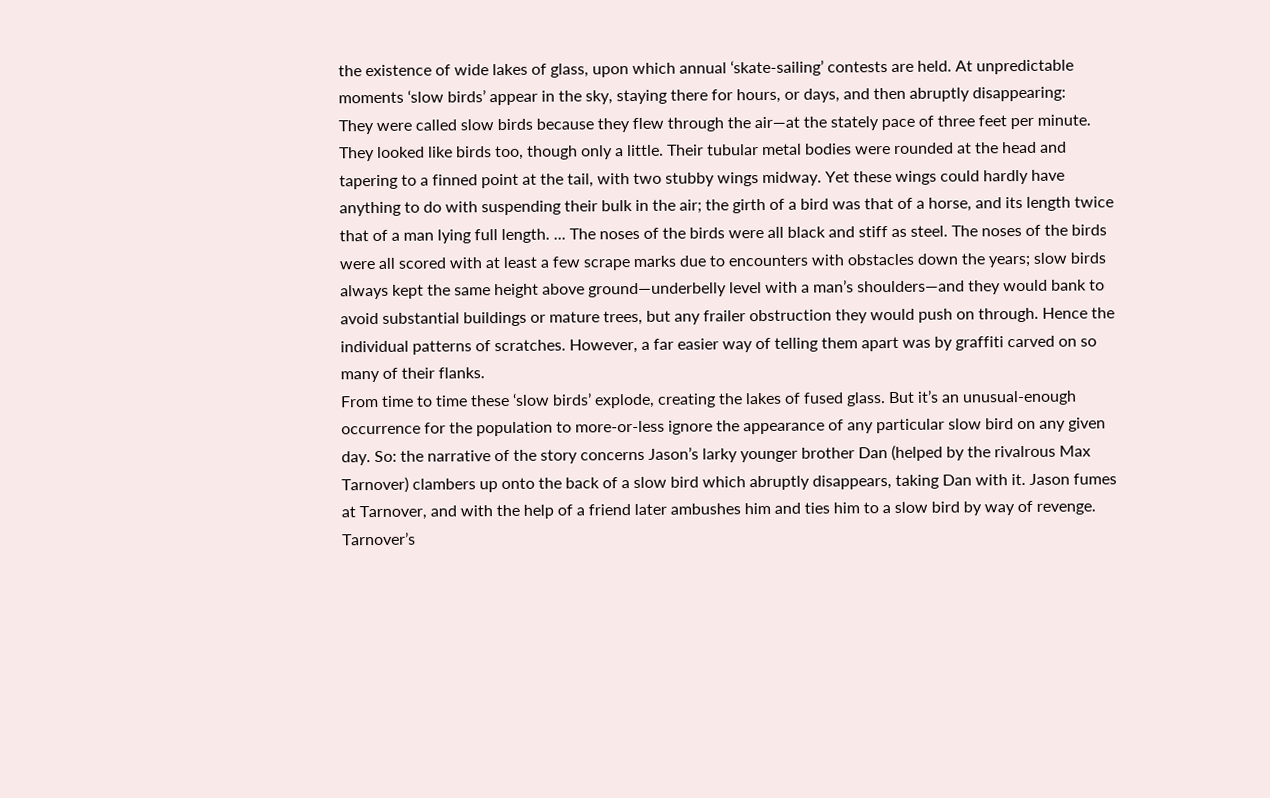the existence of wide lakes of glass, upon which annual ‘skate-sailing’ contests are held. At unpredictable moments ‘slow birds’ appear in the sky, staying there for hours, or days, and then abruptly disappearing:
They were called slow birds because they flew through the air—at the stately pace of three feet per minute. They looked like birds too, though only a little. Their tubular metal bodies were rounded at the head and tapering to a finned point at the tail, with two stubby wings midway. Yet these wings could hardly have anything to do with suspending their bulk in the air; the girth of a bird was that of a horse, and its length twice that of a man lying full length. ... The noses of the birds were all black and stiff as steel. The noses of the birds were all scored with at least a few scrape marks due to encounters with obstacles down the years; slow birds always kept the same height above ground—underbelly level with a man’s shoulders—and they would bank to avoid substantial buildings or mature trees, but any frailer obstruction they would push on through. Hence the individual patterns of scratches. However, a far easier way of telling them apart was by graffiti carved on so many of their flanks.
From time to time these ‘slow birds’ explode, creating the lakes of fused glass. But it’s an unusual-enough occurrence for the population to more-or-less ignore the appearance of any particular slow bird on any given day. So: the narrative of the story concerns Jason’s larky younger brother Dan (helped by the rivalrous Max Tarnover) clambers up onto the back of a slow bird which abruptly disappears, taking Dan with it. Jason fumes at Tarnover, and with the help of a friend later ambushes him and ties him to a slow bird by way of revenge. Tarnover’s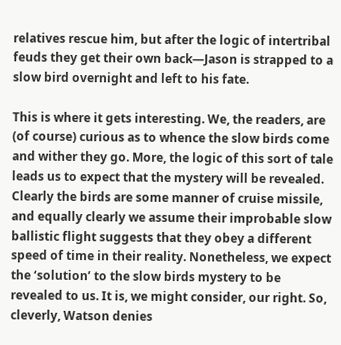relatives rescue him, but after the logic of intertribal feuds they get their own back—Jason is strapped to a slow bird overnight and left to his fate.

This is where it gets interesting. We, the readers, are (of course) curious as to whence the slow birds come and wither they go. More, the logic of this sort of tale leads us to expect that the mystery will be revealed. Clearly the birds are some manner of cruise missile, and equally clearly we assume their improbable slow ballistic flight suggests that they obey a different speed of time in their reality. Nonetheless, we expect the ‘solution’ to the slow birds mystery to be revealed to us. It is, we might consider, our right. So, cleverly, Watson denies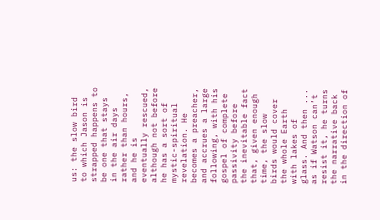us: the slow bird to which Jason is strapped happens to be one that stays in the air days rather than hours, and he is eventually rescued, although not before he has a sort of mystic-spiritual revelation. He becomes a preacher, and accrues a large following, with his gospel of complete passivity before the inevitable fact that, given enough time, the slow birds would cover the whole Earth with lakes of glass. And then ... as if Watson can’t resist it, he turns the narrative back in the direction of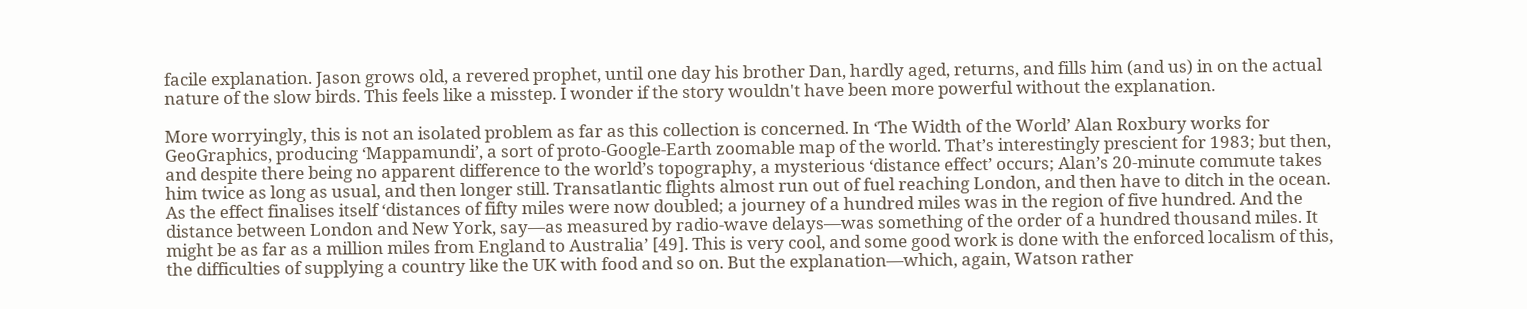facile explanation. Jason grows old, a revered prophet, until one day his brother Dan, hardly aged, returns, and fills him (and us) in on the actual nature of the slow birds. This feels like a misstep. I wonder if the story wouldn't have been more powerful without the explanation.

More worryingly, this is not an isolated problem as far as this collection is concerned. In ‘The Width of the World’ Alan Roxbury works for GeoGraphics, producing ‘Mappamundi’, a sort of proto-Google-Earth zoomable map of the world. That’s interestingly prescient for 1983; but then, and despite there being no apparent difference to the world’s topography, a mysterious ‘distance effect’ occurs; Alan’s 20-minute commute takes him twice as long as usual, and then longer still. Transatlantic flights almost run out of fuel reaching London, and then have to ditch in the ocean. As the effect finalises itself ‘distances of fifty miles were now doubled; a journey of a hundred miles was in the region of five hundred. And the distance between London and New York, say—as measured by radio-wave delays—was something of the order of a hundred thousand miles. It might be as far as a million miles from England to Australia’ [49]. This is very cool, and some good work is done with the enforced localism of this, the difficulties of supplying a country like the UK with food and so on. But the explanation—which, again, Watson rather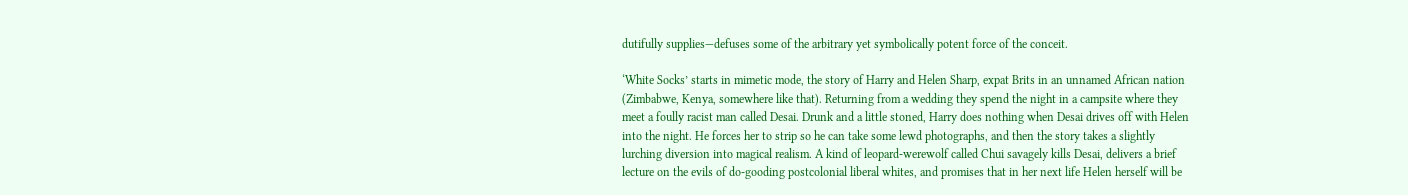dutifully supplies—defuses some of the arbitrary yet symbolically potent force of the conceit.

‘White Socks’ starts in mimetic mode, the story of Harry and Helen Sharp, expat Brits in an unnamed African nation (Zimbabwe, Kenya, somewhere like that). Returning from a wedding they spend the night in a campsite where they meet a foully racist man called Desai. Drunk and a little stoned, Harry does nothing when Desai drives off with Helen into the night. He forces her to strip so he can take some lewd photographs, and then the story takes a slightly lurching diversion into magical realism. A kind of leopard-werewolf called Chui savagely kills Desai, delivers a brief lecture on the evils of do-gooding postcolonial liberal whites, and promises that in her next life Helen herself will be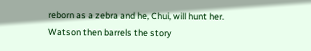reborn as a zebra and he, Chui, will hunt her. Watson then barrels the story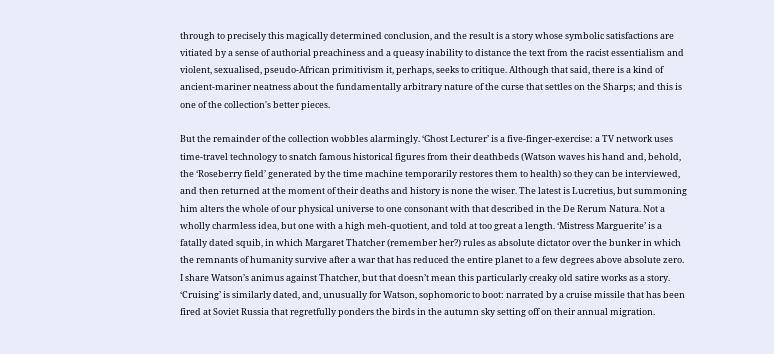through to precisely this magically determined conclusion, and the result is a story whose symbolic satisfactions are vitiated by a sense of authorial preachiness and a queasy inability to distance the text from the racist essentialism and violent, sexualised, pseudo-African primitivism it, perhaps, seeks to critique. Although that said, there is a kind of ancient-mariner neatness about the fundamentally arbitrary nature of the curse that settles on the Sharps; and this is one of the collection's better pieces.

But the remainder of the collection wobbles alarmingly. ‘Ghost Lecturer’ is a five-finger-exercise: a TV network uses time-travel technology to snatch famous historical figures from their deathbeds (Watson waves his hand and, behold, the ‘Roseberry field’ generated by the time machine temporarily restores them to health) so they can be interviewed, and then returned at the moment of their deaths and history is none the wiser. The latest is Lucretius, but summoning him alters the whole of our physical universe to one consonant with that described in the De Rerum Natura. Not a wholly charmless idea, but one with a high meh-quotient, and told at too great a length. ‘Mistress Marguerite’ is a fatally dated squib, in which Margaret Thatcher (remember her?) rules as absolute dictator over the bunker in which the remnants of humanity survive after a war that has reduced the entire planet to a few degrees above absolute zero. I share Watson’s animus against Thatcher, but that doesn’t mean this particularly creaky old satire works as a story. ‘Cruising’ is similarly dated, and, unusually for Watson, sophomoric to boot: narrated by a cruise missile that has been fired at Soviet Russia that regretfully ponders the birds in the autumn sky setting off on their annual migration.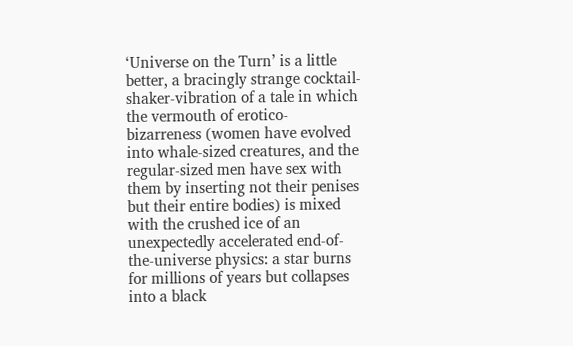‘Universe on the Turn’ is a little better, a bracingly strange cocktail-shaker-vibration of a tale in which the vermouth of erotico-bizarreness (women have evolved into whale-sized creatures, and the regular-sized men have sex with them by inserting not their penises but their entire bodies) is mixed with the crushed ice of an unexpectedly accelerated end-of-the-universe physics: a star burns for millions of years but collapses into a black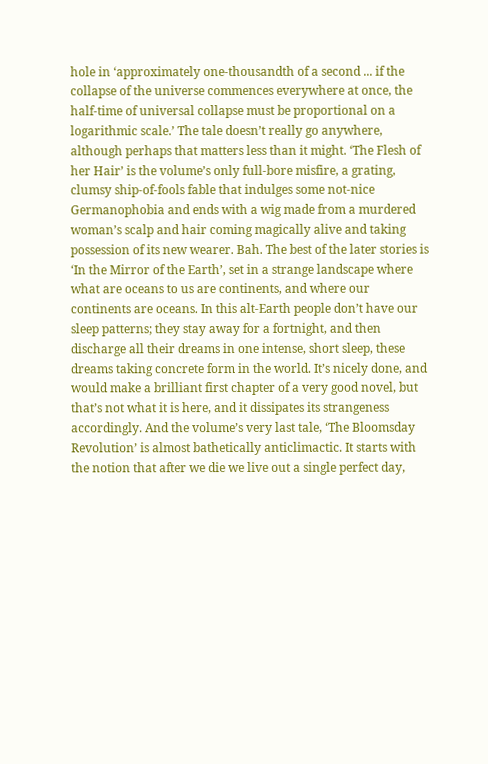hole in ‘approximately one-thousandth of a second ... if the collapse of the universe commences everywhere at once, the half-time of universal collapse must be proportional on a logarithmic scale.’ The tale doesn’t really go anywhere, although perhaps that matters less than it might. ‘The Flesh of her Hair’ is the volume’s only full-bore misfire, a grating, clumsy ship-of-fools fable that indulges some not-nice Germanophobia and ends with a wig made from a murdered woman’s scalp and hair coming magically alive and taking possession of its new wearer. Bah. The best of the later stories is ‘In the Mirror of the Earth’, set in a strange landscape where what are oceans to us are continents, and where our continents are oceans. In this alt-Earth people don’t have our sleep patterns; they stay away for a fortnight, and then discharge all their dreams in one intense, short sleep, these dreams taking concrete form in the world. It’s nicely done, and would make a brilliant first chapter of a very good novel, but that’s not what it is here, and it dissipates its strangeness accordingly. And the volume’s very last tale, ‘The Bloomsday Revolution’ is almost bathetically anticlimactic. It starts with the notion that after we die we live out a single perfect day,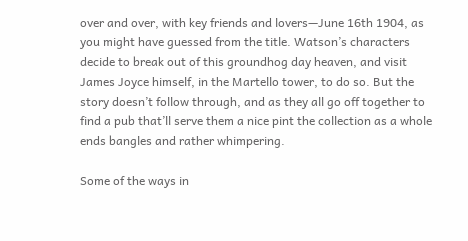over and over, with key friends and lovers—June 16th 1904, as you might have guessed from the title. Watson’s characters decide to break out of this groundhog day heaven, and visit James Joyce himself, in the Martello tower, to do so. But the story doesn’t follow through, and as they all go off together to find a pub that’ll serve them a nice pint the collection as a whole ends bangles and rather whimpering.

Some of the ways in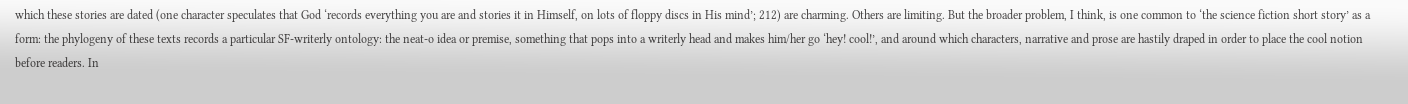which these stories are dated (one character speculates that God ‘records everything you are and stories it in Himself, on lots of floppy discs in His mind’; 212) are charming. Others are limiting. But the broader problem, I think, is one common to ‘the science fiction short story’ as a form: the phylogeny of these texts records a particular SF-writerly ontology: the neat-o idea or premise, something that pops into a writerly head and makes him/her go ‘hey! cool!’, and around which characters, narrative and prose are hastily draped in order to place the cool notion before readers. In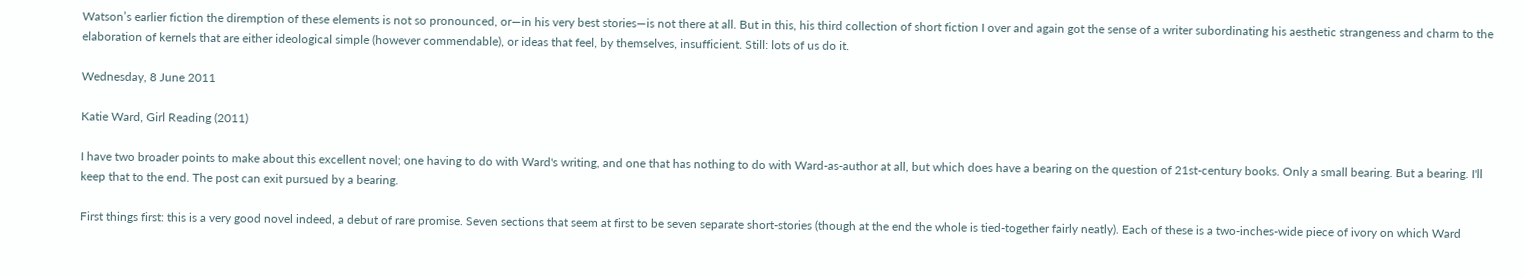Watson’s earlier fiction the diremption of these elements is not so pronounced, or—in his very best stories—is not there at all. But in this, his third collection of short fiction I over and again got the sense of a writer subordinating his aesthetic strangeness and charm to the elaboration of kernels that are either ideological simple (however commendable), or ideas that feel, by themselves, insufficient. Still: lots of us do it.

Wednesday, 8 June 2011

Katie Ward, Girl Reading (2011)

I have two broader points to make about this excellent novel; one having to do with Ward's writing, and one that has nothing to do with Ward-as-author at all, but which does have a bearing on the question of 21st-century books. Only a small bearing. But a bearing. I'll keep that to the end. The post can exit pursued by a bearing.

First things first: this is a very good novel indeed, a debut of rare promise. Seven sections that seem at first to be seven separate short-stories (though at the end the whole is tied-together fairly neatly). Each of these is a two-inches-wide piece of ivory on which Ward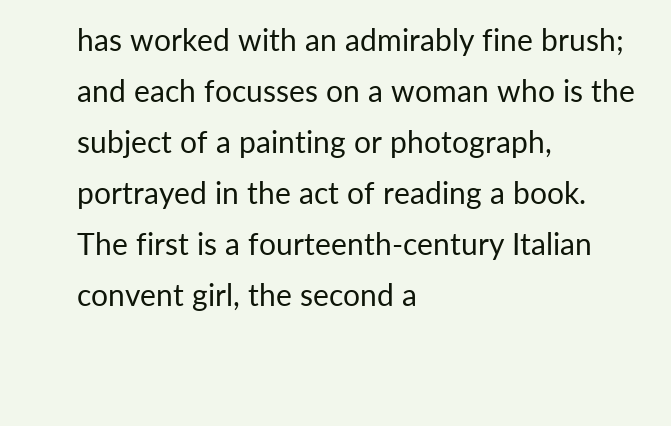has worked with an admirably fine brush; and each focusses on a woman who is the subject of a painting or photograph, portrayed in the act of reading a book. The first is a fourteenth-century Italian convent girl, the second a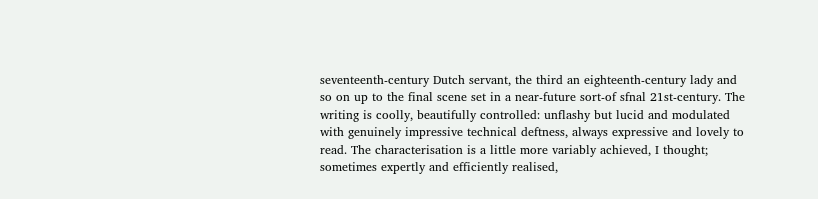seventeenth-century Dutch servant, the third an eighteenth-century lady and so on up to the final scene set in a near-future sort-of sfnal 21st-century. The writing is coolly, beautifully controlled: unflashy but lucid and modulated with genuinely impressive technical deftness, always expressive and lovely to read. The characterisation is a little more variably achieved, I thought; sometimes expertly and efficiently realised,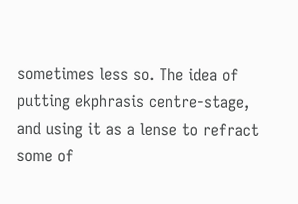sometimes less so. The idea of putting ekphrasis centre-stage, and using it as a lense to refract some of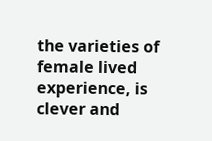the varieties of female lived experience, is clever and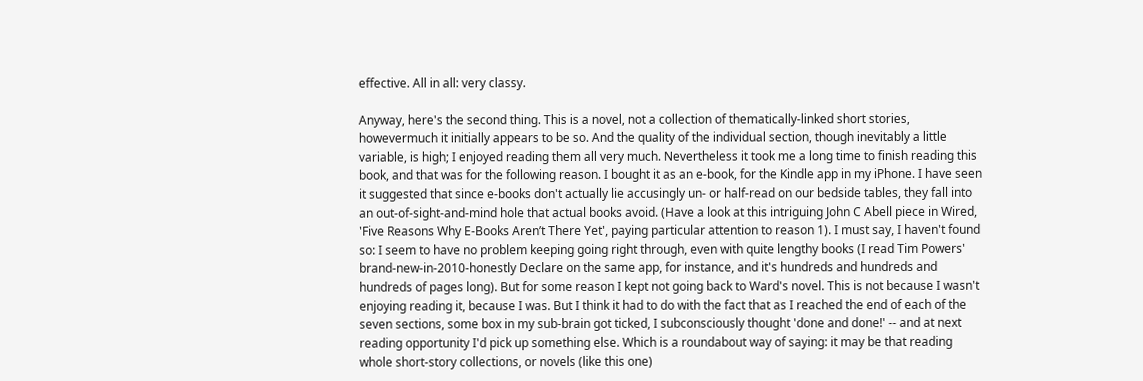effective. All in all: very classy.

Anyway, here's the second thing. This is a novel, not a collection of thematically-linked short stories, howevermuch it initially appears to be so. And the quality of the individual section, though inevitably a little variable, is high; I enjoyed reading them all very much. Nevertheless it took me a long time to finish reading this book, and that was for the following reason. I bought it as an e-book, for the Kindle app in my iPhone. I have seen it suggested that since e-books don't actually lie accusingly un- or half-read on our bedside tables, they fall into an out-of-sight-and-mind hole that actual books avoid. (Have a look at this intriguing John C Abell piece in Wired, 'Five Reasons Why E-Books Aren’t There Yet', paying particular attention to reason 1). I must say, I haven't found so: I seem to have no problem keeping going right through, even with quite lengthy books (I read Tim Powers' brand-new-in-2010-honestly Declare on the same app, for instance, and it's hundreds and hundreds and hundreds of pages long). But for some reason I kept not going back to Ward's novel. This is not because I wasn't enjoying reading it, because I was. But I think it had to do with the fact that as I reached the end of each of the seven sections, some box in my sub-brain got ticked, I subconsciously thought 'done and done!' -- and at next reading opportunity I'd pick up something else. Which is a roundabout way of saying: it may be that reading whole short-story collections, or novels (like this one)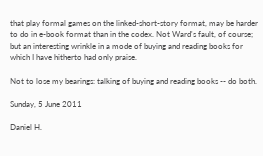that play formal games on the linked-short-story format, may be harder to do in e-book format than in the codex. Not Ward's fault, of course; but an interesting wrinkle in a mode of buying and reading books for which I have hitherto had only praise.

Not to lose my bearings: talking of buying and reading books -- do both.

Sunday, 5 June 2011

Daniel H.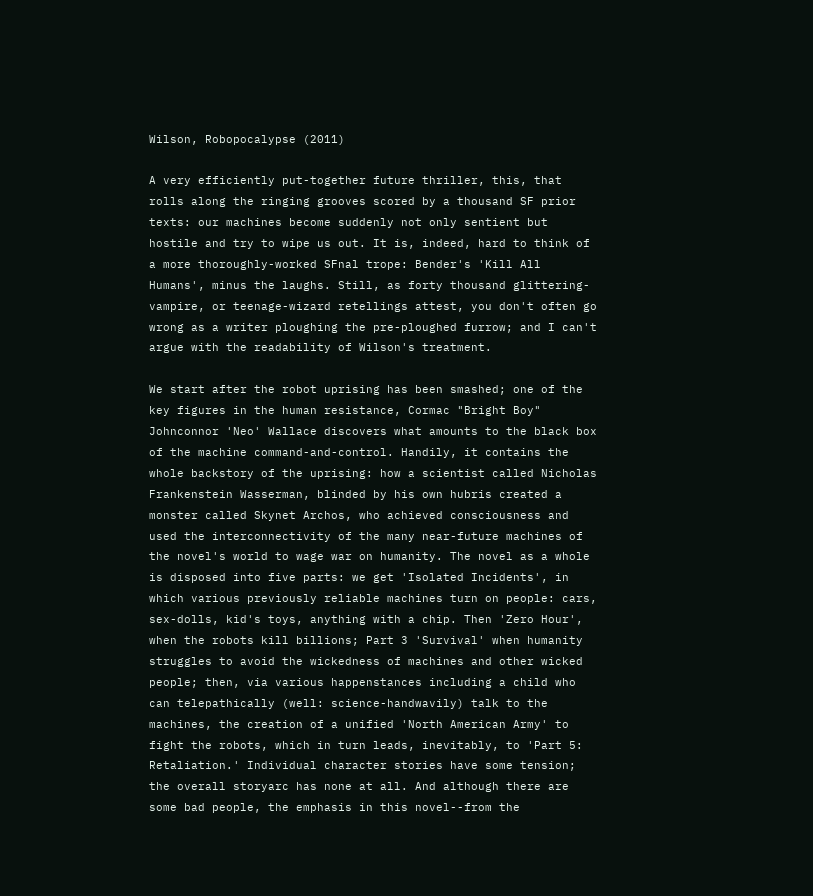Wilson, Robopocalypse (2011)

A very efficiently put-together future thriller, this, that rolls along the ringing grooves scored by a thousand SF prior texts: our machines become suddenly not only sentient but hostile and try to wipe us out. It is, indeed, hard to think of a more thoroughly-worked SFnal trope: Bender's 'Kill All Humans', minus the laughs. Still, as forty thousand glittering-vampire, or teenage-wizard retellings attest, you don't often go wrong as a writer ploughing the pre-ploughed furrow; and I can't argue with the readability of Wilson's treatment.

We start after the robot uprising has been smashed; one of the key figures in the human resistance, Cormac "Bright Boy" Johnconnor 'Neo' Wallace discovers what amounts to the black box of the machine command-and-control. Handily, it contains the whole backstory of the uprising: how a scientist called Nicholas Frankenstein Wasserman, blinded by his own hubris created a monster called Skynet Archos, who achieved consciousness and used the interconnectivity of the many near-future machines of the novel's world to wage war on humanity. The novel as a whole is disposed into five parts: we get 'Isolated Incidents', in which various previously reliable machines turn on people: cars, sex-dolls, kid's toys, anything with a chip. Then 'Zero Hour', when the robots kill billions; Part 3 'Survival' when humanity struggles to avoid the wickedness of machines and other wicked people; then, via various happenstances including a child who can telepathically (well: science-handwavily) talk to the machines, the creation of a unified 'North American Army' to fight the robots, which in turn leads, inevitably, to 'Part 5: Retaliation.' Individual character stories have some tension; the overall storyarc has none at all. And although there are some bad people, the emphasis in this novel--from the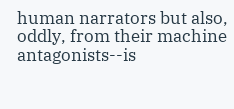human narrators but also, oddly, from their machine antagonists--is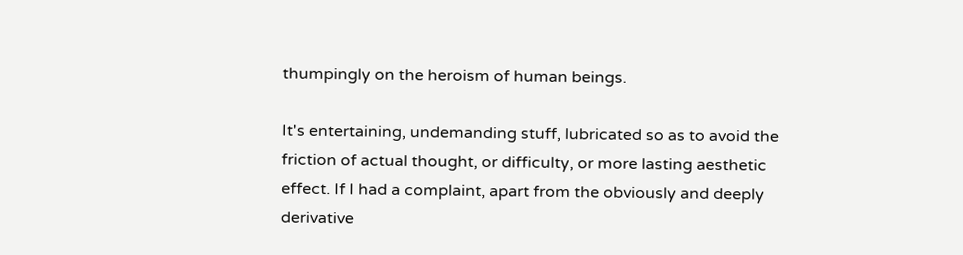thumpingly on the heroism of human beings.

It's entertaining, undemanding stuff, lubricated so as to avoid the friction of actual thought, or difficulty, or more lasting aesthetic effect. If I had a complaint, apart from the obviously and deeply derivative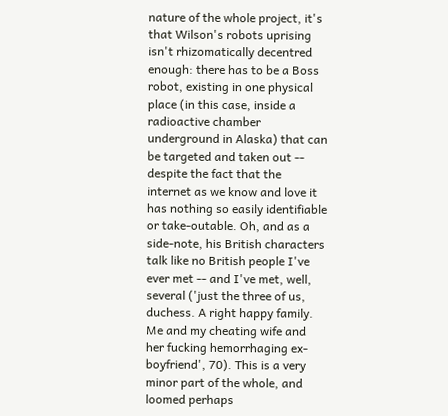nature of the whole project, it's that Wilson's robots uprising isn't rhizomatically decentred enough: there has to be a Boss robot, existing in one physical place (in this case, inside a radioactive chamber underground in Alaska) that can be targeted and taken out -- despite the fact that the internet as we know and love it has nothing so easily identifiable or take-outable. Oh, and as a side-note, his British characters talk like no British people I've ever met -- and I've met, well, several ('just the three of us, duchess. A right happy family. Me and my cheating wife and her fucking hemorrhaging ex-boyfriend', 70). This is a very minor part of the whole, and loomed perhaps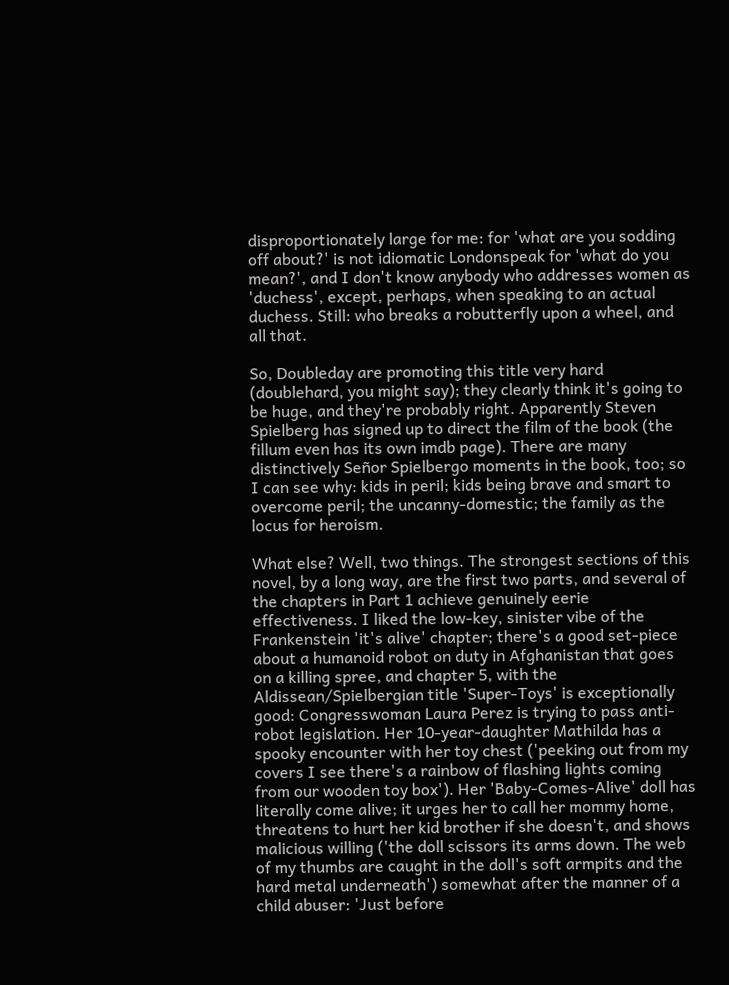disproportionately large for me: for 'what are you sodding off about?' is not idiomatic Londonspeak for 'what do you mean?', and I don't know anybody who addresses women as 'duchess', except, perhaps, when speaking to an actual duchess. Still: who breaks a robutterfly upon a wheel, and all that.

So, Doubleday are promoting this title very hard (doublehard, you might say); they clearly think it's going to be huge, and they're probably right. Apparently Steven Spielberg has signed up to direct the film of the book (the fillum even has its own imdb page). There are many distinctively Señor Spielbergo moments in the book, too; so I can see why: kids in peril; kids being brave and smart to overcome peril; the uncanny-domestic; the family as the locus for heroism.

What else? Well, two things. The strongest sections of this novel, by a long way, are the first two parts, and several of the chapters in Part 1 achieve genuinely eerie effectiveness. I liked the low-key, sinister vibe of the Frankenstein 'it's alive' chapter; there's a good set-piece about a humanoid robot on duty in Afghanistan that goes on a killing spree, and chapter 5, with the Aldissean/Spielbergian title 'Super-Toys' is exceptionally good: Congresswoman Laura Perez is trying to pass anti-robot legislation. Her 10-year-daughter Mathilda has a spooky encounter with her toy chest ('peeking out from my covers I see there's a rainbow of flashing lights coming from our wooden toy box'). Her 'Baby-Comes-Alive' doll has literally come alive; it urges her to call her mommy home, threatens to hurt her kid brother if she doesn't, and shows malicious willing ('the doll scissors its arms down. The web of my thumbs are caught in the doll's soft armpits and the hard metal underneath') somewhat after the manner of a child abuser: 'Just before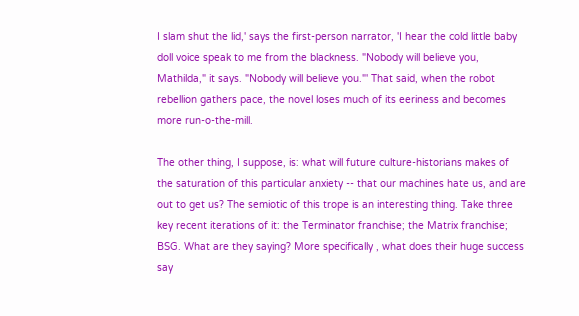I slam shut the lid,' says the first-person narrator, 'I hear the cold little baby doll voice speak to me from the blackness. "Nobody will believe you, Mathilda," it says. "Nobody will believe you."' That said, when the robot rebellion gathers pace, the novel loses much of its eeriness and becomes more run-o-the-mill.

The other thing, I suppose, is: what will future culture-historians makes of the saturation of this particular anxiety -- that our machines hate us, and are out to get us? The semiotic of this trope is an interesting thing. Take three key recent iterations of it: the Terminator franchise; the Matrix franchise; BSG. What are they saying? More specifically , what does their huge success say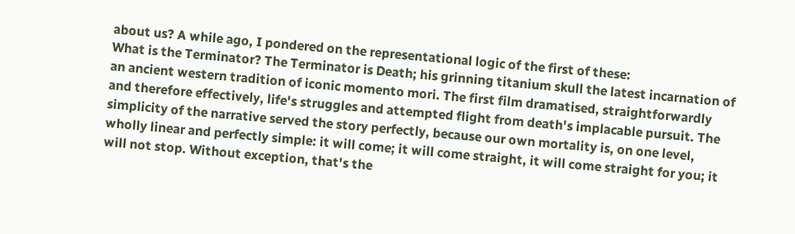about us? A while ago, I pondered on the representational logic of the first of these:
What is the Terminator? The Terminator is Death; his grinning titanium skull the latest incarnation of an ancient western tradition of iconic momento mori. The first film dramatised, straightforwardly and therefore effectively, life's struggles and attempted flight from death's implacable pursuit. The simplicity of the narrative served the story perfectly, because our own mortality is, on one level, wholly linear and perfectly simple: it will come; it will come straight, it will come straight for you; it will not stop. Without exception, that's the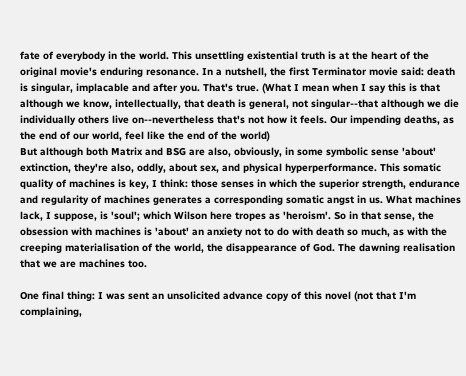fate of everybody in the world. This unsettling existential truth is at the heart of the original movie's enduring resonance. In a nutshell, the first Terminator movie said: death is singular, implacable and after you. That's true. (What I mean when I say this is that although we know, intellectually, that death is general, not singular--that although we die individually others live on--nevertheless that's not how it feels. Our impending deaths, as the end of our world, feel like the end of the world)
But although both Matrix and BSG are also, obviously, in some symbolic sense 'about' extinction, they're also, oddly, about sex, and physical hyperperformance. This somatic quality of machines is key, I think: those senses in which the superior strength, endurance and regularity of machines generates a corresponding somatic angst in us. What machines lack, I suppose, is 'soul'; which Wilson here tropes as 'heroism'. So in that sense, the obsession with machines is 'about' an anxiety not to do with death so much, as with the creeping materialisation of the world, the disappearance of God. The dawning realisation that we are machines too.

One final thing: I was sent an unsolicited advance copy of this novel (not that I'm complaining,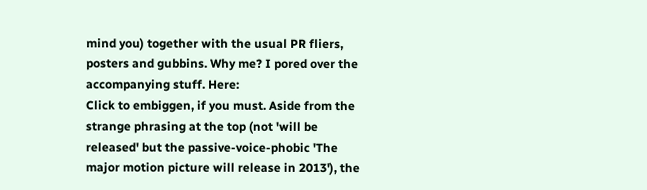mind you) together with the usual PR fliers, posters and gubbins. Why me? I pored over the accompanying stuff. Here:
Click to embiggen, if you must. Aside from the strange phrasing at the top (not 'will be released' but the passive-voice-phobic 'The major motion picture will release in 2013'), the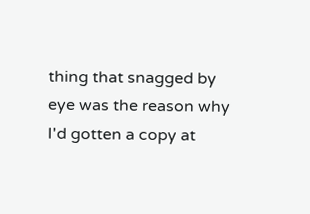thing that snagged by eye was the reason why I'd gotten a copy at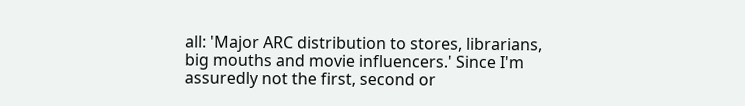all: 'Major ARC distribution to stores, librarians, big mouths and movie influencers.' Since I'm assuredly not the first, second or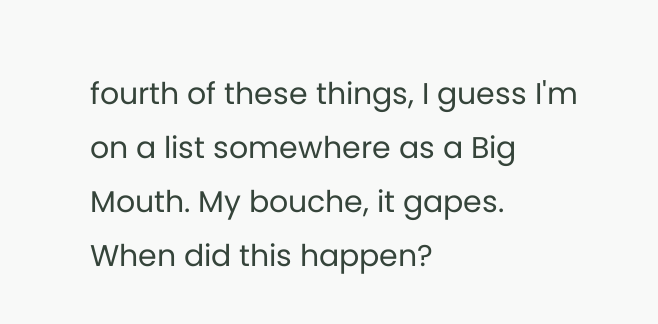fourth of these things, I guess I'm on a list somewhere as a Big Mouth. My bouche, it gapes. When did this happen?